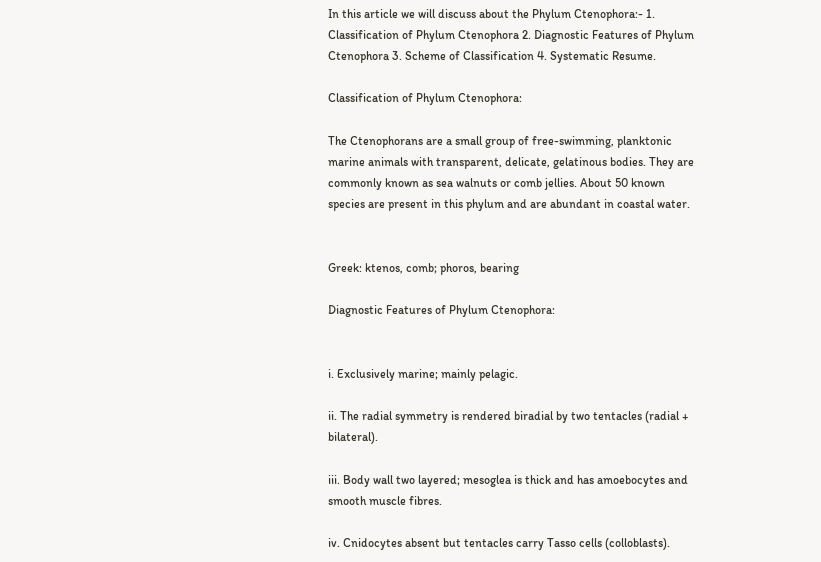In this article we will discuss about the Phylum Ctenophora:- 1. Classification of Phylum Ctenophora 2. Diagnostic Features of Phylum Ctenophora 3. Scheme of Classification 4. Systematic Resume.

Classification of Phylum Ctenophora:

The Ctenophorans are a small group of free-swimming, planktonic marine animals with transparent, delicate, gelatinous bodies. They are commonly known as sea walnuts or comb jellies. About 50 known species are present in this phylum and are abundant in coastal water.


Greek: ktenos, comb; phoros, bearing

Diagnostic Features of Phylum Ctenophora:


i. Exclusively marine; mainly pelagic.

ii. The radial symmetry is rendered biradial by two tentacles (radial + bilateral).

iii. Body wall two layered; mesoglea is thick and has amoebocytes and smooth muscle fibres.

iv. Cnidocytes absent but tentacles carry Tasso cells (colloblasts).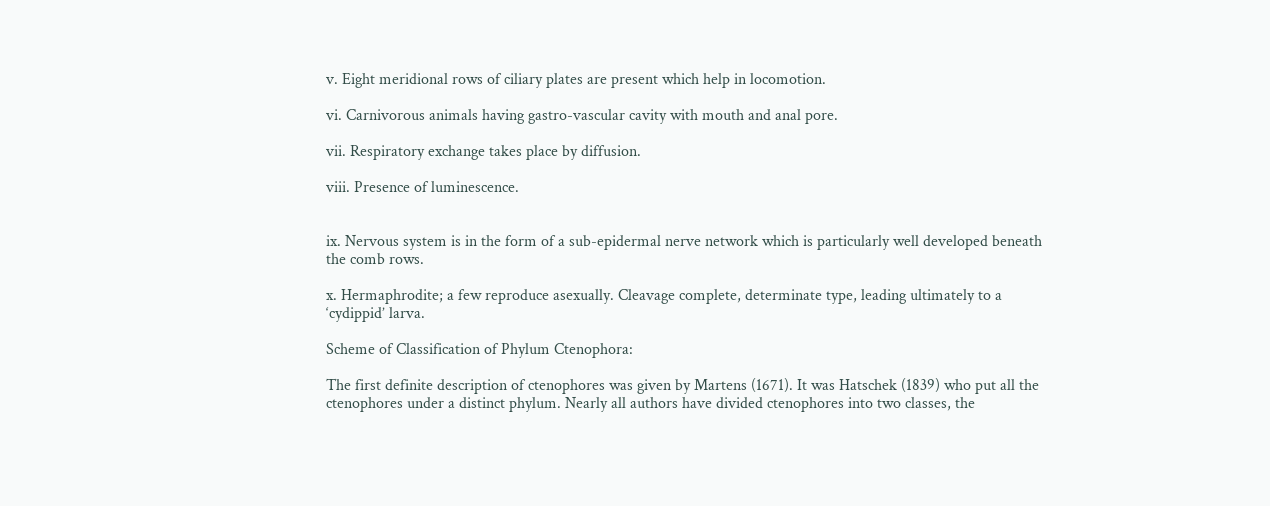v. Eight meridional rows of ciliary plates are present which help in locomotion.

vi. Carnivorous animals having gastro-vascular cavity with mouth and anal pore.

vii. Respiratory exchange takes place by diffusion.

viii. Presence of luminescence.


ix. Nervous system is in the form of a sub-epidermal nerve network which is particularly well developed beneath the comb rows.

x. Hermaphrodite; a few reproduce asexually. Cleavage complete, determinate type, leading ultimately to a ‘cydippid’ larva.

Scheme of Classification of Phylum Ctenophora:

The first definite description of ctenophores was given by Martens (1671). It was Hatschek (1839) who put all the ctenophores under a distinct phylum. Nearly all authors have divided ctenophores into two classes, the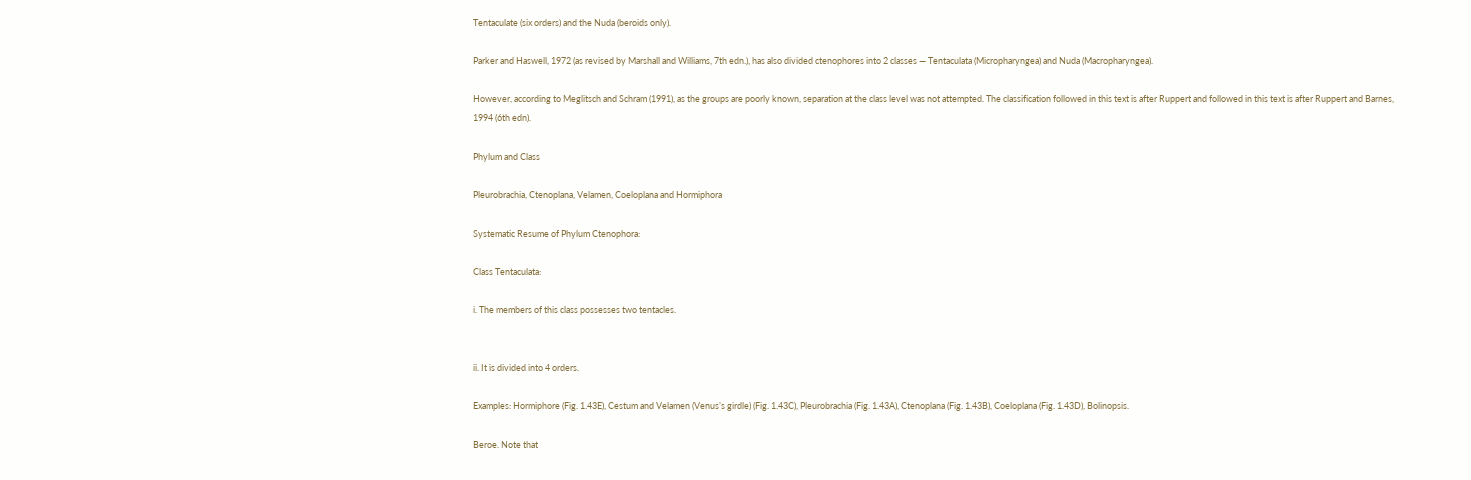Tentaculate (six orders) and the Nuda (beroids only).

Parker and Haswell, 1972 (as revised by Marshall and Williams, 7th edn.), has also divided ctenophores into 2 classes — Tentaculata (Micropharyngea) and Nuda (Macropharyngea).

However, according to Meglitsch and Schram (1991), as the groups are poorly known, separation at the class level was not attempted. The classification followed in this text is after Ruppert and followed in this text is after Ruppert and Barnes, 1994 (6th edn).

Phylum and Class

Pleurobrachia, Ctenoplana, Velamen, Coeloplana and Hormiphora

Systematic Resume of Phylum Ctenophora:

Class Tentaculata:

i. The members of this class possesses two tentacles.


ii. It is divided into 4 orders.

Examples: Hormiphore (Fig. 1.43E), Cestum and Velamen (Venus’s girdle) (Fig. 1.43C), Pleurobrachia (Fig. 1.43A), Ctenoplana (Fig. 1.43B), Coeloplana (Fig. 1.43D), Bolinopsis.

Beroe. Note that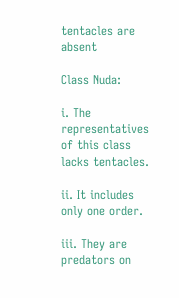tentacles are absent

Class Nuda:

i. The representatives of this class lacks tentacles.

ii. It includes only one order.

iii. They are predators on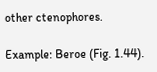other ctenophores.

Example: Beroe (Fig. 1.44).